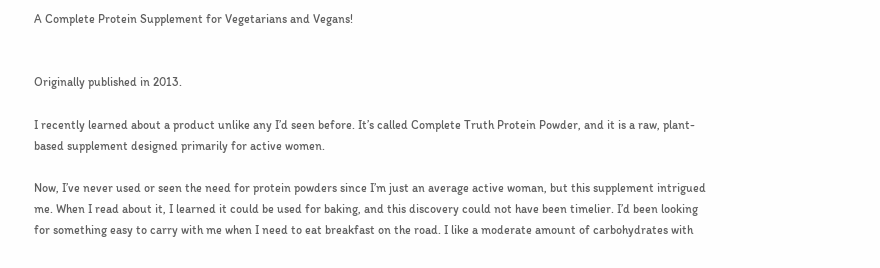A Complete Protein Supplement for Vegetarians and Vegans!


Originally published in 2013.

I recently learned about a product unlike any I’d seen before. It’s called Complete Truth Protein Powder, and it is a raw, plant-based supplement designed primarily for active women.

Now, I’ve never used or seen the need for protein powders since I’m just an average active woman, but this supplement intrigued me. When I read about it, I learned it could be used for baking, and this discovery could not have been timelier. I’d been looking for something easy to carry with me when I need to eat breakfast on the road. I like a moderate amount of carbohydrates with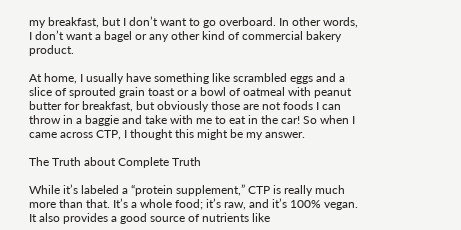my breakfast, but I don’t want to go overboard. In other words, I don’t want a bagel or any other kind of commercial bakery product.

At home, I usually have something like scrambled eggs and a slice of sprouted grain toast or a bowl of oatmeal with peanut butter for breakfast, but obviously those are not foods I can throw in a baggie and take with me to eat in the car! So when I came across CTP, I thought this might be my answer.

The Truth about Complete Truth

While it’s labeled a “protein supplement,” CTP is really much more than that. It’s a whole food; it’s raw, and it’s 100% vegan. It also provides a good source of nutrients like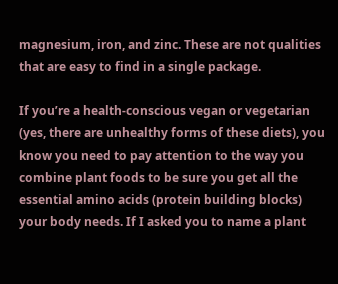magnesium, iron, and zinc. These are not qualities that are easy to find in a single package.

If you’re a health-conscious vegan or vegetarian (yes, there are unhealthy forms of these diets), you know you need to pay attention to the way you combine plant foods to be sure you get all the essential amino acids (protein building blocks) your body needs. If I asked you to name a plant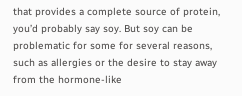that provides a complete source of protein, you’d probably say soy. But soy can be problematic for some for several reasons, such as allergies or the desire to stay away from the hormone-like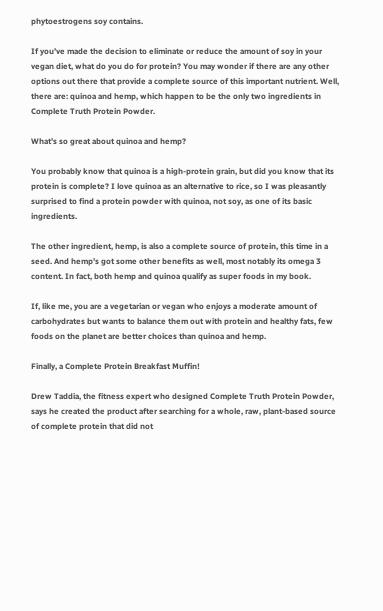phytoestrogens soy contains.

If you’ve made the decision to eliminate or reduce the amount of soy in your vegan diet, what do you do for protein? You may wonder if there are any other options out there that provide a complete source of this important nutrient. Well, there are: quinoa and hemp, which happen to be the only two ingredients in Complete Truth Protein Powder.

What’s so great about quinoa and hemp?

You probably know that quinoa is a high-protein grain, but did you know that its protein is complete? I love quinoa as an alternative to rice, so I was pleasantly surprised to find a protein powder with quinoa, not soy, as one of its basic ingredients.

The other ingredient, hemp, is also a complete source of protein, this time in a seed. And hemp’s got some other benefits as well, most notably its omega 3 content. In fact, both hemp and quinoa qualify as super foods in my book.

If, like me, you are a vegetarian or vegan who enjoys a moderate amount of carbohydrates but wants to balance them out with protein and healthy fats, few foods on the planet are better choices than quinoa and hemp.

Finally, a Complete Protein Breakfast Muffin!

Drew Taddia, the fitness expert who designed Complete Truth Protein Powder, says he created the product after searching for a whole, raw, plant-based source of complete protein that did not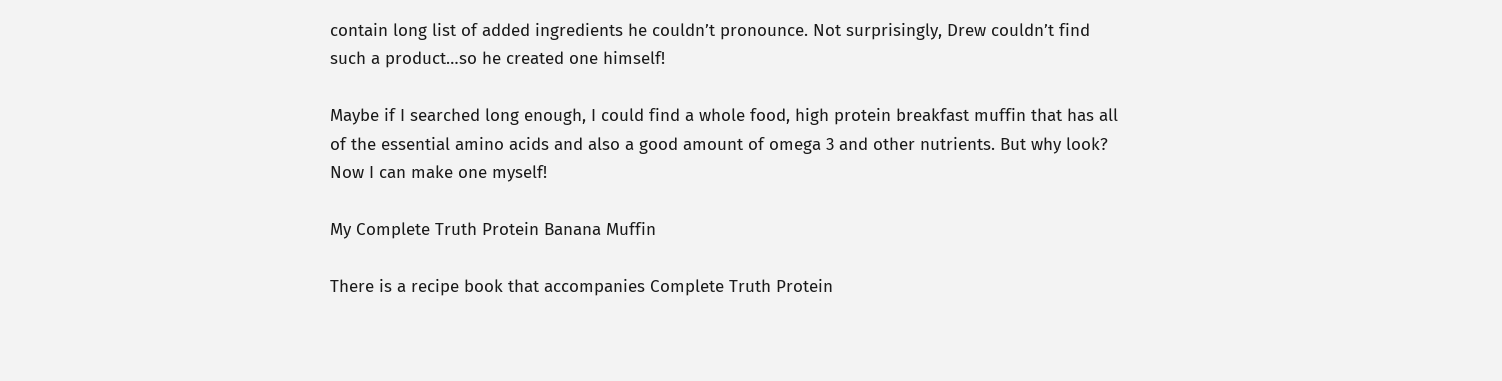contain long list of added ingredients he couldn’t pronounce. Not surprisingly, Drew couldn’t find such a product…so he created one himself!

Maybe if I searched long enough, I could find a whole food, high protein breakfast muffin that has all of the essential amino acids and also a good amount of omega 3 and other nutrients. But why look? Now I can make one myself!

My Complete Truth Protein Banana Muffin

There is a recipe book that accompanies Complete Truth Protein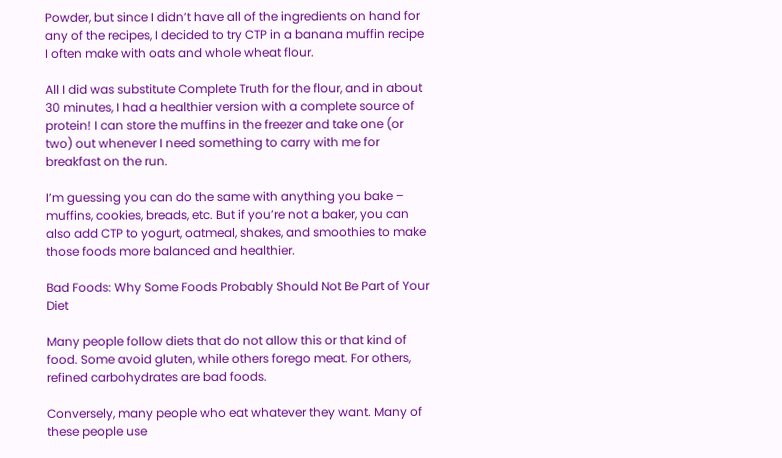Powder, but since I didn’t have all of the ingredients on hand for any of the recipes, I decided to try CTP in a banana muffin recipe I often make with oats and whole wheat flour.

All I did was substitute Complete Truth for the flour, and in about 30 minutes, I had a healthier version with a complete source of protein! I can store the muffins in the freezer and take one (or two) out whenever I need something to carry with me for breakfast on the run.

I’m guessing you can do the same with anything you bake – muffins, cookies, breads, etc. But if you’re not a baker, you can also add CTP to yogurt, oatmeal, shakes, and smoothies to make those foods more balanced and healthier.

Bad Foods: Why Some Foods Probably Should Not Be Part of Your Diet

Many people follow diets that do not allow this or that kind of food. Some avoid gluten, while others forego meat. For others, refined carbohydrates are bad foods.

Conversely, many people who eat whatever they want. Many of these people use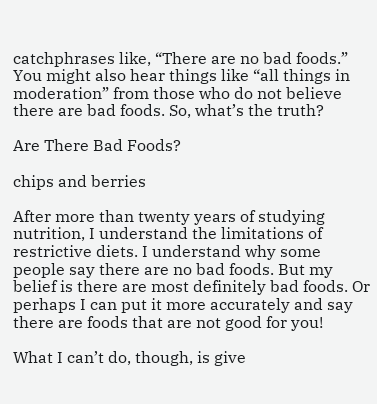catchphrases like, “There are no bad foods.” You might also hear things like “all things in moderation” from those who do not believe there are bad foods. So, what’s the truth?

Are There Bad Foods?

chips and berries

After more than twenty years of studying nutrition, I understand the limitations of restrictive diets. I understand why some people say there are no bad foods. But my belief is there are most definitely bad foods. Or perhaps I can put it more accurately and say there are foods that are not good for you!

What I can’t do, though, is give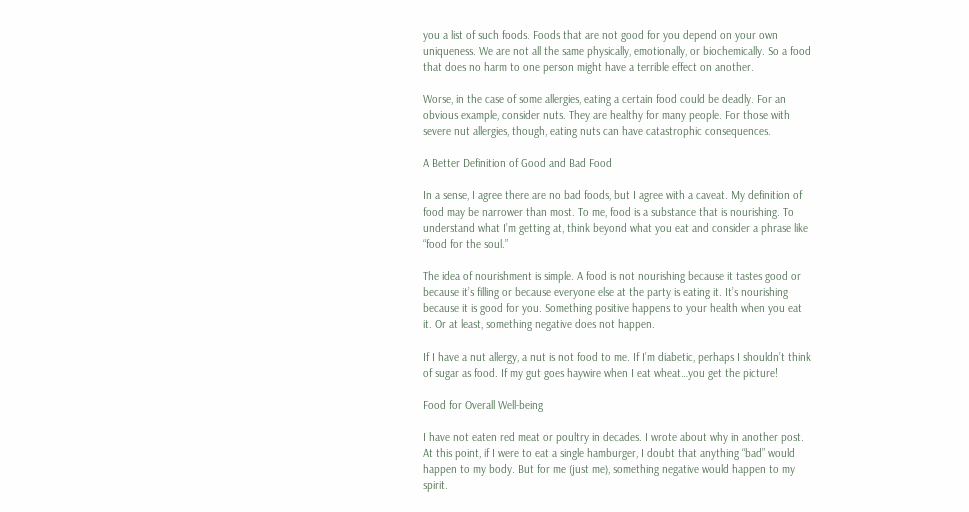you a list of such foods. Foods that are not good for you depend on your own uniqueness. We are not all the same physically, emotionally, or biochemically. So a food that does no harm to one person might have a terrible effect on another.

Worse, in the case of some allergies, eating a certain food could be deadly. For an obvious example, consider nuts. They are healthy for many people. For those with severe nut allergies, though, eating nuts can have catastrophic consequences.

A Better Definition of Good and Bad Food

In a sense, I agree there are no bad foods, but I agree with a caveat. My definition of food may be narrower than most. To me, food is a substance that is nourishing. To understand what I’m getting at, think beyond what you eat and consider a phrase like “food for the soul.”

The idea of nourishment is simple. A food is not nourishing because it tastes good or because it’s filling or because everyone else at the party is eating it. It’s nourishing because it is good for you. Something positive happens to your health when you eat it. Or at least, something negative does not happen.

If I have a nut allergy, a nut is not food to me. If I’m diabetic, perhaps I shouldn’t think of sugar as food. If my gut goes haywire when I eat wheat…you get the picture!

Food for Overall Well-being

I have not eaten red meat or poultry in decades. I wrote about why in another post. At this point, if I were to eat a single hamburger, I doubt that anything “bad” would happen to my body. But for me (just me), something negative would happen to my spirit.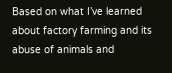Based on what I’ve learned about factory farming and its abuse of animals and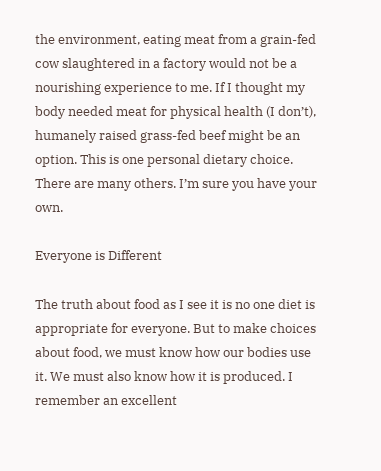the environment, eating meat from a grain-fed cow slaughtered in a factory would not be a nourishing experience to me. If I thought my body needed meat for physical health (I don’t), humanely raised grass-fed beef might be an option. This is one personal dietary choice. There are many others. I’m sure you have your own.

Everyone is Different

The truth about food as I see it is no one diet is appropriate for everyone. But to make choices about food, we must know how our bodies use it. We must also know how it is produced. I remember an excellent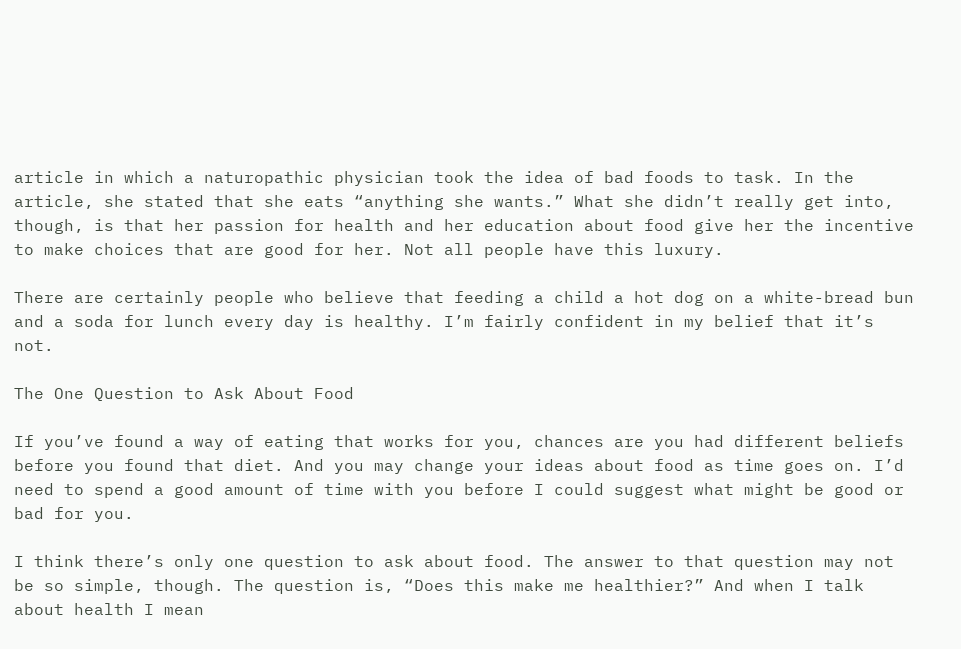article in which a naturopathic physician took the idea of bad foods to task. In the article, she stated that she eats “anything she wants.” What she didn’t really get into, though, is that her passion for health and her education about food give her the incentive to make choices that are good for her. Not all people have this luxury.

There are certainly people who believe that feeding a child a hot dog on a white-bread bun and a soda for lunch every day is healthy. I’m fairly confident in my belief that it’s not.

The One Question to Ask About Food

If you’ve found a way of eating that works for you, chances are you had different beliefs before you found that diet. And you may change your ideas about food as time goes on. I’d need to spend a good amount of time with you before I could suggest what might be good or bad for you.

I think there’s only one question to ask about food. The answer to that question may not be so simple, though. The question is, “Does this make me healthier?” And when I talk about health I mean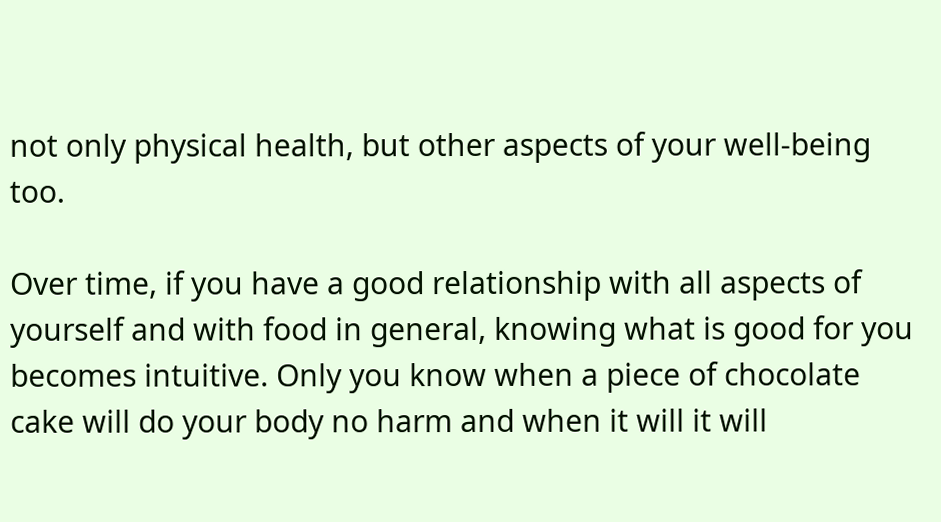not only physical health, but other aspects of your well-being too.

Over time, if you have a good relationship with all aspects of yourself and with food in general, knowing what is good for you becomes intuitive. Only you know when a piece of chocolate cake will do your body no harm and when it will it will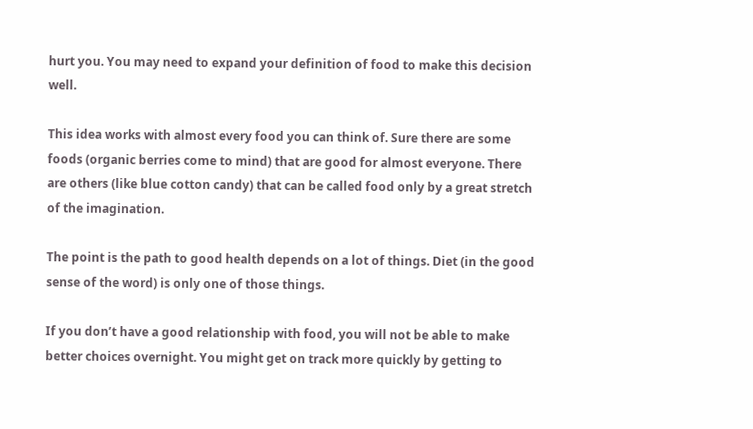hurt you. You may need to expand your definition of food to make this decision well.

This idea works with almost every food you can think of. Sure there are some foods (organic berries come to mind) that are good for almost everyone. There are others (like blue cotton candy) that can be called food only by a great stretch of the imagination.

The point is the path to good health depends on a lot of things. Diet (in the good sense of the word) is only one of those things.

If you don’t have a good relationship with food, you will not be able to make better choices overnight. You might get on track more quickly by getting to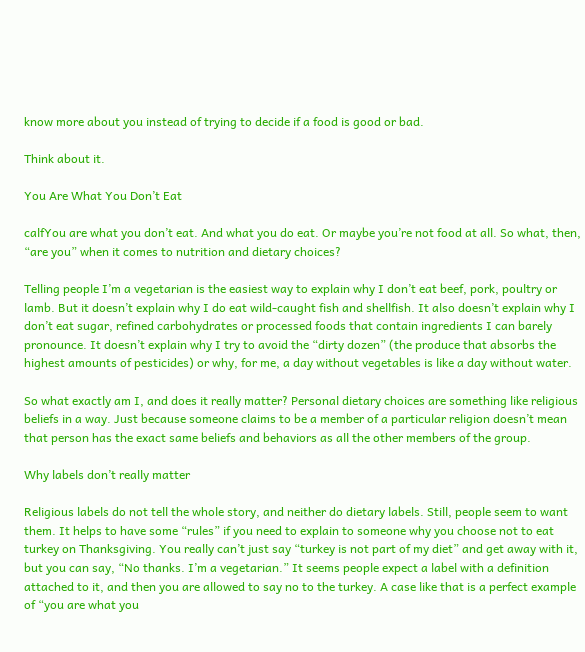know more about you instead of trying to decide if a food is good or bad.

Think about it.

You Are What You Don’t Eat

calfYou are what you don’t eat. And what you do eat. Or maybe you’re not food at all. So what, then, “are you” when it comes to nutrition and dietary choices?

Telling people I’m a vegetarian is the easiest way to explain why I don’t eat beef, pork, poultry or lamb. But it doesn’t explain why I do eat wild-caught fish and shellfish. It also doesn’t explain why I don’t eat sugar, refined carbohydrates or processed foods that contain ingredients I can barely pronounce. It doesn’t explain why I try to avoid the “dirty dozen” (the produce that absorbs the highest amounts of pesticides) or why, for me, a day without vegetables is like a day without water.

So what exactly am I, and does it really matter? Personal dietary choices are something like religious beliefs in a way. Just because someone claims to be a member of a particular religion doesn’t mean that person has the exact same beliefs and behaviors as all the other members of the group.

Why labels don’t really matter

Religious labels do not tell the whole story, and neither do dietary labels. Still, people seem to want them. It helps to have some “rules” if you need to explain to someone why you choose not to eat turkey on Thanksgiving. You really can’t just say “turkey is not part of my diet” and get away with it, but you can say, “No thanks. I’m a vegetarian.” It seems people expect a label with a definition attached to it, and then you are allowed to say no to the turkey. A case like that is a perfect example of “you are what you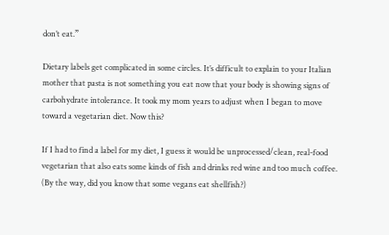don’t eat.”

Dietary labels get complicated in some circles. It’s difficult to explain to your Italian mother that pasta is not something you eat now that your body is showing signs of carbohydrate intolerance. It took my mom years to adjust when I began to move toward a vegetarian diet. Now this?

If I had to find a label for my diet, I guess it would be unprocessed/clean, real-food vegetarian that also eats some kinds of fish and drinks red wine and too much coffee. (By the way, did you know that some vegans eat shellfish?)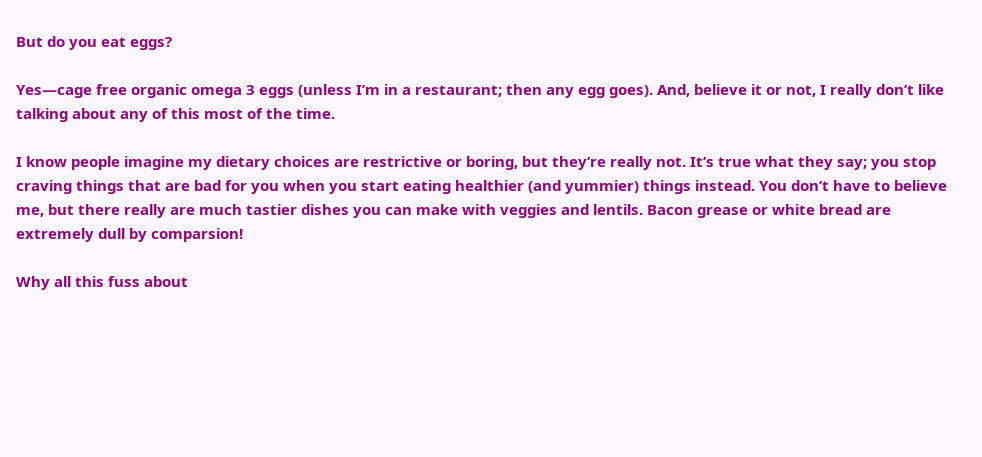But do you eat eggs?

Yes—cage free organic omega 3 eggs (unless I’m in a restaurant; then any egg goes). And, believe it or not, I really don’t like talking about any of this most of the time.

I know people imagine my dietary choices are restrictive or boring, but they’re really not. It’s true what they say; you stop craving things that are bad for you when you start eating healthier (and yummier) things instead. You don’t have to believe me, but there really are much tastier dishes you can make with veggies and lentils. Bacon grease or white bread are extremely dull by comparsion!

Why all this fuss about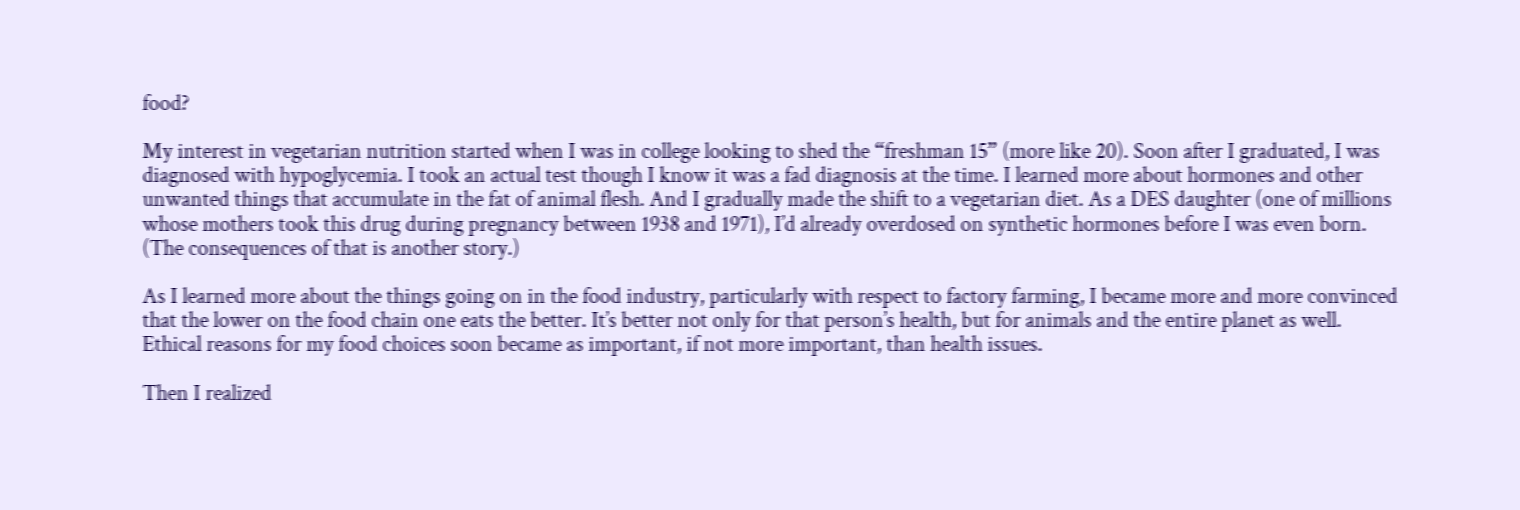food?

My interest in vegetarian nutrition started when I was in college looking to shed the “freshman 15” (more like 20). Soon after I graduated, I was diagnosed with hypoglycemia. I took an actual test though I know it was a fad diagnosis at the time. I learned more about hormones and other unwanted things that accumulate in the fat of animal flesh. And I gradually made the shift to a vegetarian diet. As a DES daughter (one of millions whose mothers took this drug during pregnancy between 1938 and 1971), I’d already overdosed on synthetic hormones before I was even born. (The consequences of that is another story.)

As I learned more about the things going on in the food industry, particularly with respect to factory farming, I became more and more convinced that the lower on the food chain one eats the better. It’s better not only for that person’s health, but for animals and the entire planet as well. Ethical reasons for my food choices soon became as important, if not more important, than health issues.

Then I realized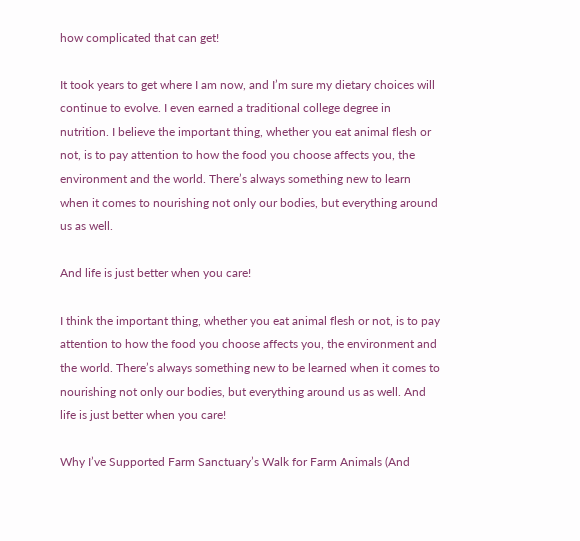how complicated that can get!

It took years to get where I am now, and I’m sure my dietary choices will continue to evolve. I even earned a traditional college degree in nutrition. I believe the important thing, whether you eat animal flesh or not, is to pay attention to how the food you choose affects you, the environment and the world. There’s always something new to learn when it comes to nourishing not only our bodies, but everything around us as well.

And life is just better when you care!

I think the important thing, whether you eat animal flesh or not, is to pay attention to how the food you choose affects you, the environment and the world. There’s always something new to be learned when it comes to nourishing not only our bodies, but everything around us as well. And life is just better when you care!

Why I’ve Supported Farm Sanctuary’s Walk for Farm Animals (And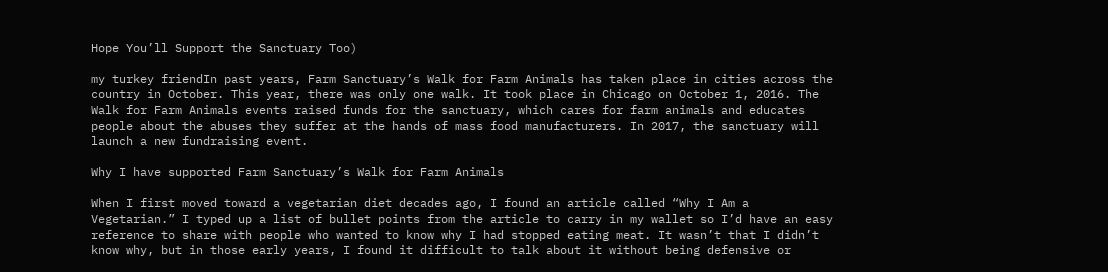Hope You’ll Support the Sanctuary Too)

my turkey friendIn past years, Farm Sanctuary’s Walk for Farm Animals has taken place in cities across the country in October. This year, there was only one walk. It took place in Chicago on October 1, 2016. The Walk for Farm Animals events raised funds for the sanctuary, which cares for farm animals and educates people about the abuses they suffer at the hands of mass food manufacturers. In 2017, the sanctuary will launch a new fundraising event.

Why I have supported Farm Sanctuary’s Walk for Farm Animals

When I first moved toward a vegetarian diet decades ago, I found an article called “Why I Am a Vegetarian.” I typed up a list of bullet points from the article to carry in my wallet so I’d have an easy reference to share with people who wanted to know why I had stopped eating meat. It wasn’t that I didn’t know why, but in those early years, I found it difficult to talk about it without being defensive or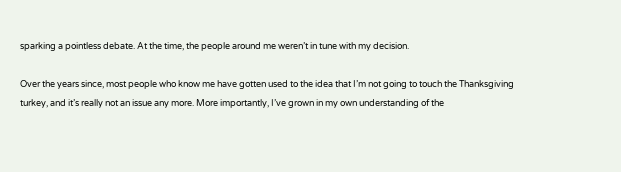sparking a pointless debate. At the time, the people around me weren’t in tune with my decision.

Over the years since, most people who know me have gotten used to the idea that I’m not going to touch the Thanksgiving turkey, and it’s really not an issue any more. More importantly, I’ve grown in my own understanding of the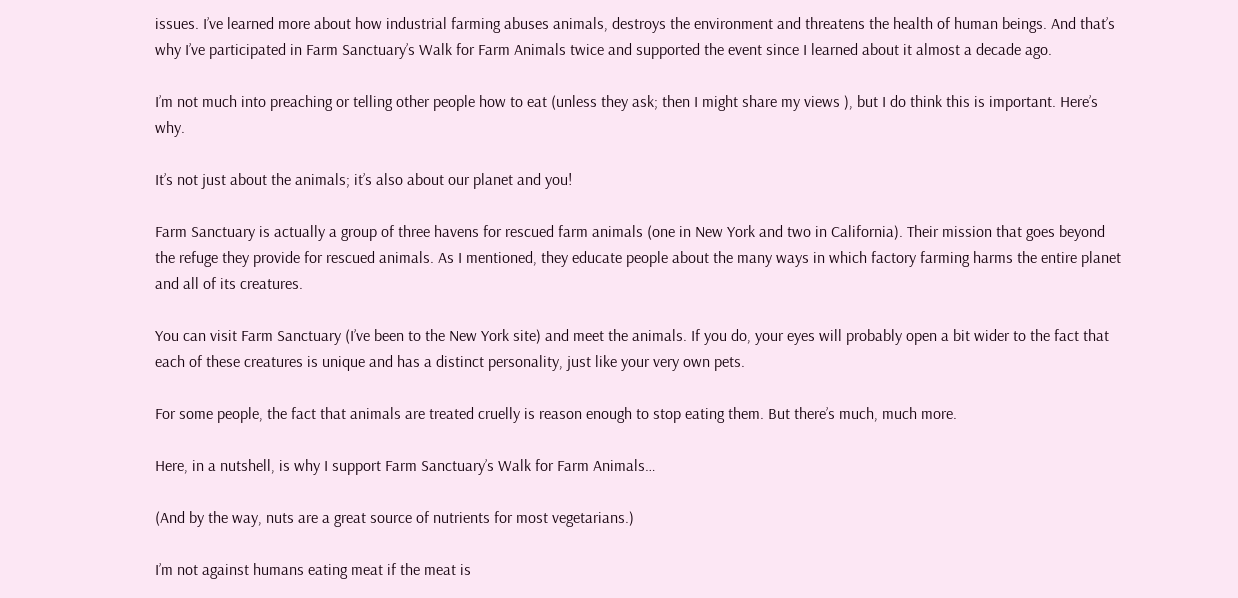issues. I’ve learned more about how industrial farming abuses animals, destroys the environment and threatens the health of human beings. And that’s why I’ve participated in Farm Sanctuary’s Walk for Farm Animals twice and supported the event since I learned about it almost a decade ago.

I’m not much into preaching or telling other people how to eat (unless they ask; then I might share my views ), but I do think this is important. Here’s why.

It’s not just about the animals; it’s also about our planet and you!

Farm Sanctuary is actually a group of three havens for rescued farm animals (one in New York and two in California). Their mission that goes beyond the refuge they provide for rescued animals. As I mentioned, they educate people about the many ways in which factory farming harms the entire planet and all of its creatures.

You can visit Farm Sanctuary (I’ve been to the New York site) and meet the animals. If you do, your eyes will probably open a bit wider to the fact that each of these creatures is unique and has a distinct personality, just like your very own pets.

For some people, the fact that animals are treated cruelly is reason enough to stop eating them. But there’s much, much more.

Here, in a nutshell, is why I support Farm Sanctuary’s Walk for Farm Animals…

(And by the way, nuts are a great source of nutrients for most vegetarians.)

I’m not against humans eating meat if the meat is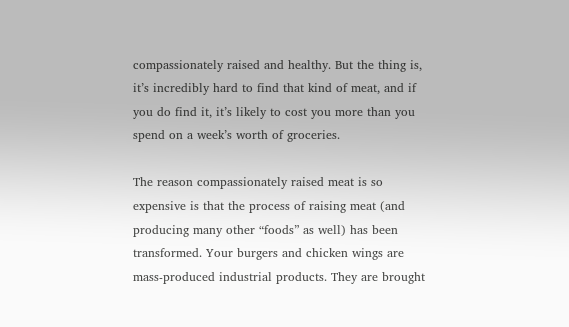compassionately raised and healthy. But the thing is, it’s incredibly hard to find that kind of meat, and if you do find it, it’s likely to cost you more than you spend on a week’s worth of groceries.

The reason compassionately raised meat is so expensive is that the process of raising meat (and producing many other “foods” as well) has been transformed. Your burgers and chicken wings are mass-produced industrial products. They are brought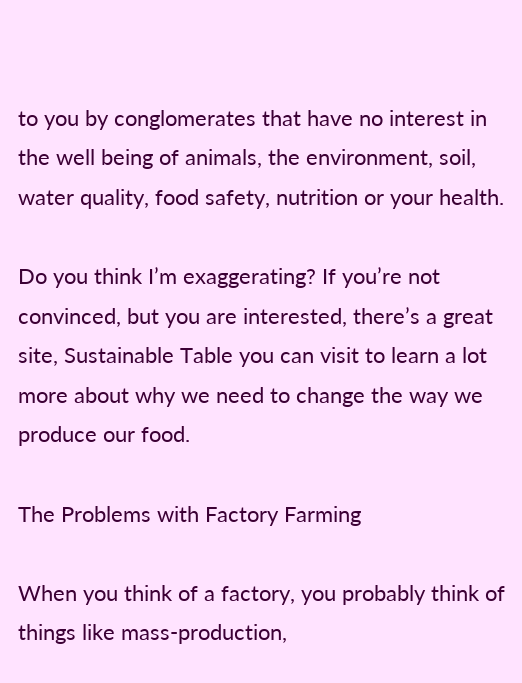to you by conglomerates that have no interest in the well being of animals, the environment, soil, water quality, food safety, nutrition or your health.

Do you think I’m exaggerating? If you’re not convinced, but you are interested, there’s a great site, Sustainable Table you can visit to learn a lot more about why we need to change the way we produce our food.

The Problems with Factory Farming

When you think of a factory, you probably think of things like mass-production,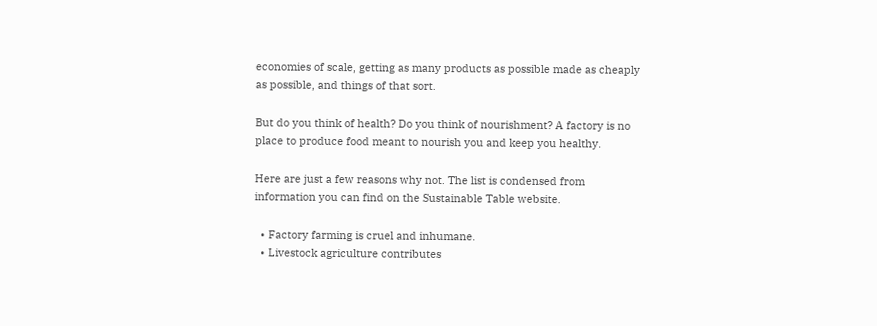economies of scale, getting as many products as possible made as cheaply as possible, and things of that sort.

But do you think of health? Do you think of nourishment? A factory is no place to produce food meant to nourish you and keep you healthy.

Here are just a few reasons why not. The list is condensed from information you can find on the Sustainable Table website.

  • Factory farming is cruel and inhumane.
  • Livestock agriculture contributes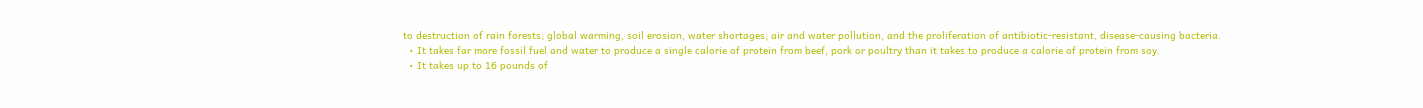to destruction of rain forests, global warming, soil erosion, water shortages, air and water pollution, and the proliferation of antibiotic-resistant, disease-causing bacteria.
  • It takes far more fossil fuel and water to produce a single calorie of protein from beef, pork or poultry than it takes to produce a calorie of protein from soy.
  • It takes up to 16 pounds of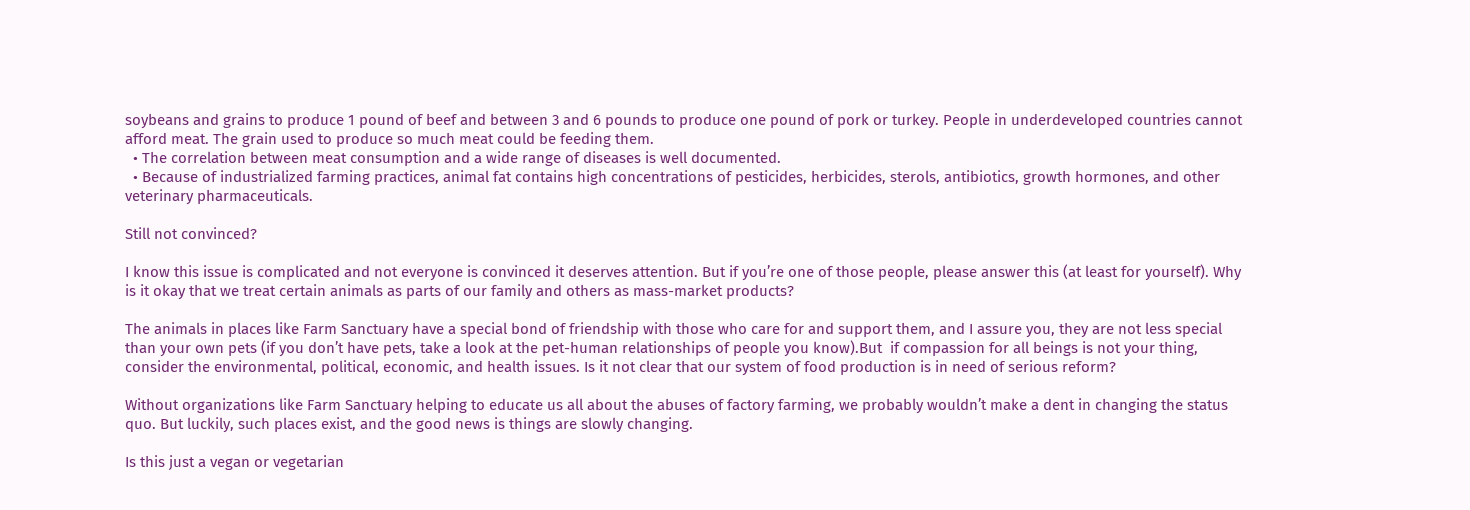soybeans and grains to produce 1 pound of beef and between 3 and 6 pounds to produce one pound of pork or turkey. People in underdeveloped countries cannot afford meat. The grain used to produce so much meat could be feeding them.
  • The correlation between meat consumption and a wide range of diseases is well documented.
  • Because of industrialized farming practices, animal fat contains high concentrations of pesticides, herbicides, sterols, antibiotics, growth hormones, and other veterinary pharmaceuticals.

Still not convinced?

I know this issue is complicated and not everyone is convinced it deserves attention. But if you’re one of those people, please answer this (at least for yourself). Why is it okay that we treat certain animals as parts of our family and others as mass-market products?

The animals in places like Farm Sanctuary have a special bond of friendship with those who care for and support them, and I assure you, they are not less special than your own pets (if you don’t have pets, take a look at the pet-human relationships of people you know).But  if compassion for all beings is not your thing, consider the environmental, political, economic, and health issues. Is it not clear that our system of food production is in need of serious reform?

Without organizations like Farm Sanctuary helping to educate us all about the abuses of factory farming, we probably wouldn’t make a dent in changing the status quo. But luckily, such places exist, and the good news is things are slowly changing.

Is this just a vegan or vegetarian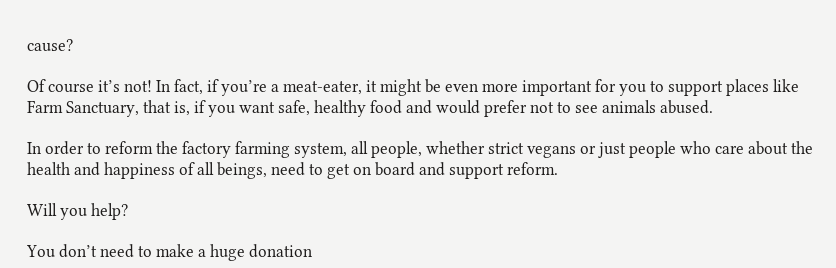cause?

Of course it’s not! In fact, if you’re a meat-eater, it might be even more important for you to support places like Farm Sanctuary, that is, if you want safe, healthy food and would prefer not to see animals abused.

In order to reform the factory farming system, all people, whether strict vegans or just people who care about the health and happiness of all beings, need to get on board and support reform.

Will you help?

You don’t need to make a huge donation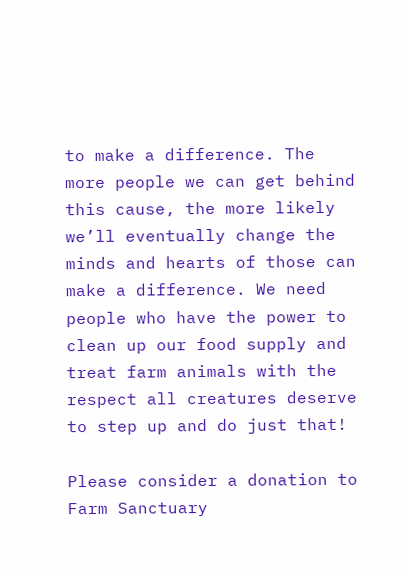to make a difference. The more people we can get behind this cause, the more likely we’ll eventually change the minds and hearts of those can make a difference. We need people who have the power to clean up our food supply and treat farm animals with the respect all creatures deserve to step up and do just that!

Please consider a donation to Farm Sanctuary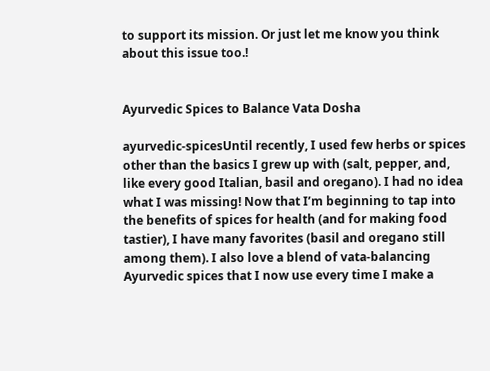to support its mission. Or just let me know you think about this issue too.!


Ayurvedic Spices to Balance Vata Dosha

ayurvedic-spicesUntil recently, I used few herbs or spices other than the basics I grew up with (salt, pepper, and, like every good Italian, basil and oregano). I had no idea what I was missing! Now that I’m beginning to tap into the benefits of spices for health (and for making food tastier), I have many favorites (basil and oregano still among them). I also love a blend of vata-balancing Ayurvedic spices that I now use every time I make a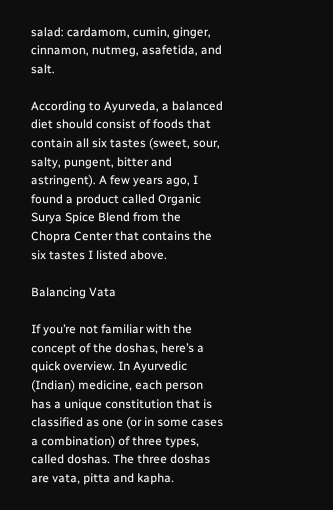salad: cardamom, cumin, ginger, cinnamon, nutmeg, asafetida, and salt.

According to Ayurveda, a balanced diet should consist of foods that contain all six tastes (sweet, sour, salty, pungent, bitter and astringent). A few years ago, I found a product called Organic Surya Spice Blend from the Chopra Center that contains the six tastes I listed above.

Balancing Vata

If you’re not familiar with the concept of the doshas, here’s a quick overview. In Ayurvedic (Indian) medicine, each person has a unique constitution that is classified as one (or in some cases a combination) of three types, called doshas. The three doshas are vata, pitta and kapha.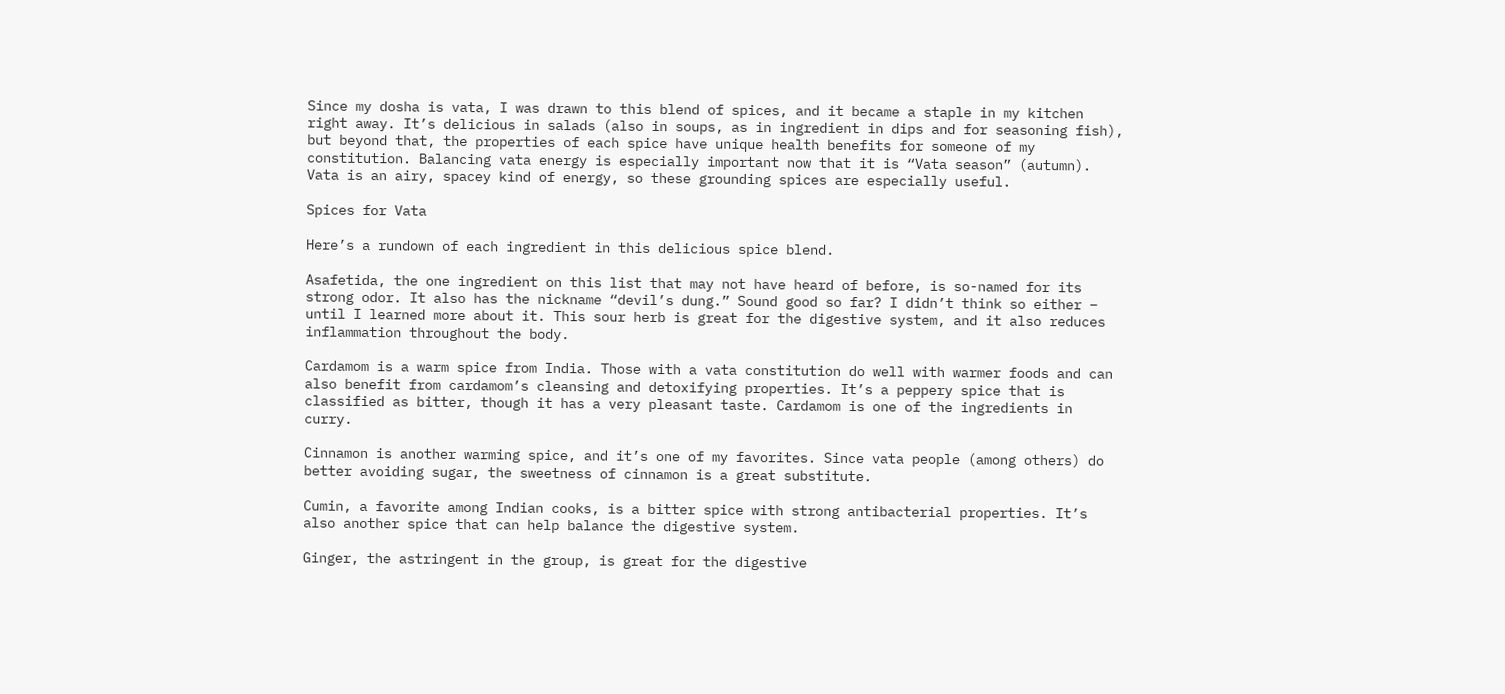Since my dosha is vata, I was drawn to this blend of spices, and it became a staple in my kitchen right away. It’s delicious in salads (also in soups, as in ingredient in dips and for seasoning fish), but beyond that, the properties of each spice have unique health benefits for someone of my constitution. Balancing vata energy is especially important now that it is “Vata season” (autumn). Vata is an airy, spacey kind of energy, so these grounding spices are especially useful.

Spices for Vata

Here’s a rundown of each ingredient in this delicious spice blend.

Asafetida, the one ingredient on this list that may not have heard of before, is so-named for its strong odor. It also has the nickname “devil’s dung.” Sound good so far? I didn’t think so either – until I learned more about it. This sour herb is great for the digestive system, and it also reduces inflammation throughout the body.

Cardamom is a warm spice from India. Those with a vata constitution do well with warmer foods and can also benefit from cardamom’s cleansing and detoxifying properties. It’s a peppery spice that is classified as bitter, though it has a very pleasant taste. Cardamom is one of the ingredients in curry.

Cinnamon is another warming spice, and it’s one of my favorites. Since vata people (among others) do better avoiding sugar, the sweetness of cinnamon is a great substitute.

Cumin, a favorite among Indian cooks, is a bitter spice with strong antibacterial properties. It’s also another spice that can help balance the digestive system.

Ginger, the astringent in the group, is great for the digestive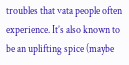troubles that vata people often experience. It’s also known to be an uplifting spice (maybe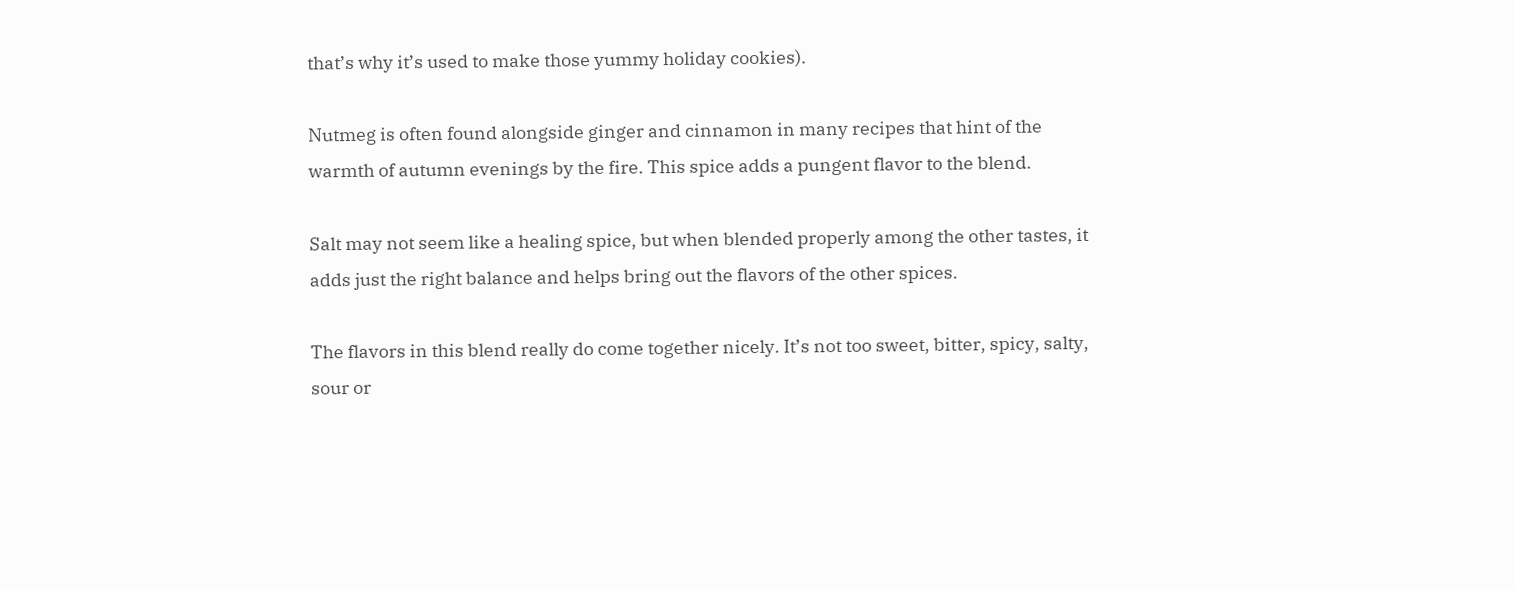that’s why it’s used to make those yummy holiday cookies).

Nutmeg is often found alongside ginger and cinnamon in many recipes that hint of the warmth of autumn evenings by the fire. This spice adds a pungent flavor to the blend.

Salt may not seem like a healing spice, but when blended properly among the other tastes, it adds just the right balance and helps bring out the flavors of the other spices.

The flavors in this blend really do come together nicely. It’s not too sweet, bitter, spicy, salty, sour or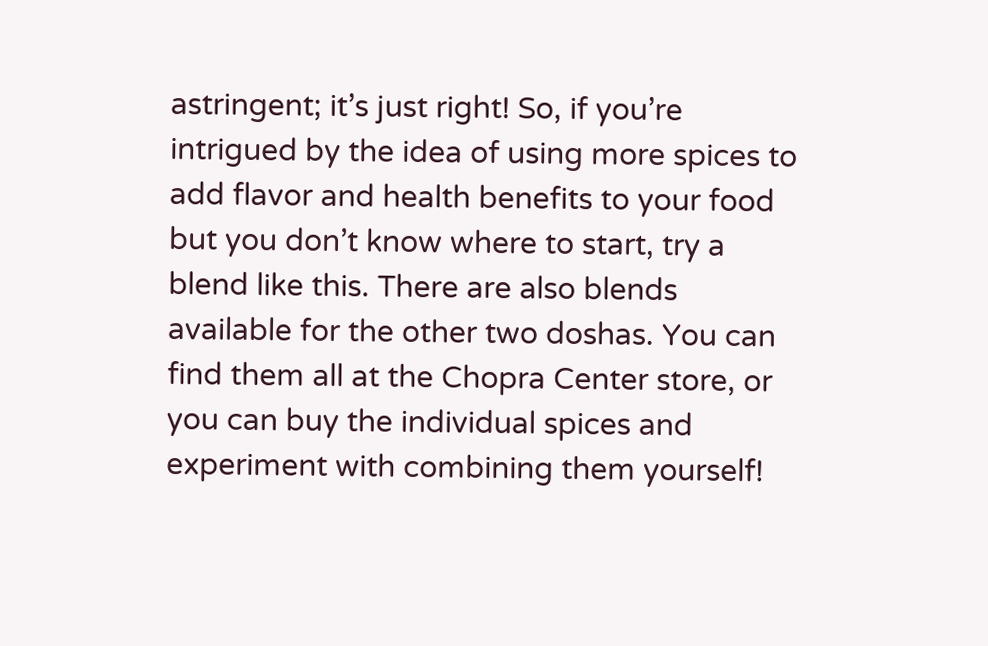astringent; it’s just right! So, if you’re intrigued by the idea of using more spices to add flavor and health benefits to your food but you don’t know where to start, try a blend like this. There are also blends available for the other two doshas. You can find them all at the Chopra Center store, or you can buy the individual spices and experiment with combining them yourself!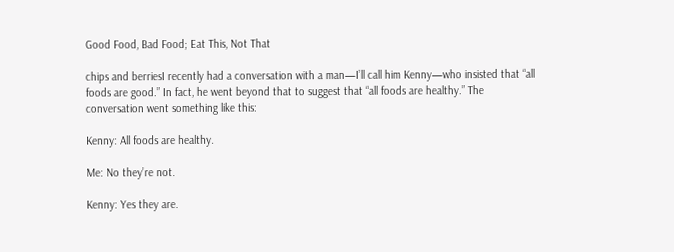Good Food, Bad Food; Eat This, Not That

chips and berriesI recently had a conversation with a man—I’ll call him Kenny—who insisted that “all foods are good.” In fact, he went beyond that to suggest that “all foods are healthy.” The conversation went something like this:

Kenny: All foods are healthy.

Me: No they’re not.

Kenny: Yes they are.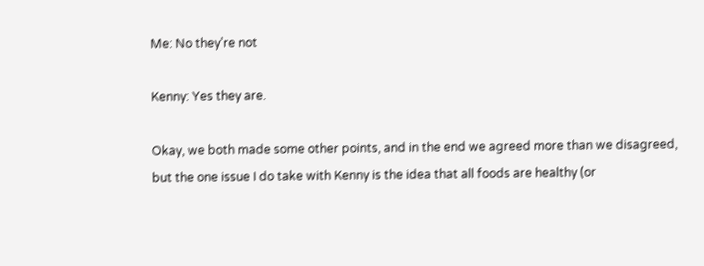Me: No they’re not

Kenny: Yes they are.

Okay, we both made some other points, and in the end we agreed more than we disagreed, but the one issue I do take with Kenny is the idea that all foods are healthy (or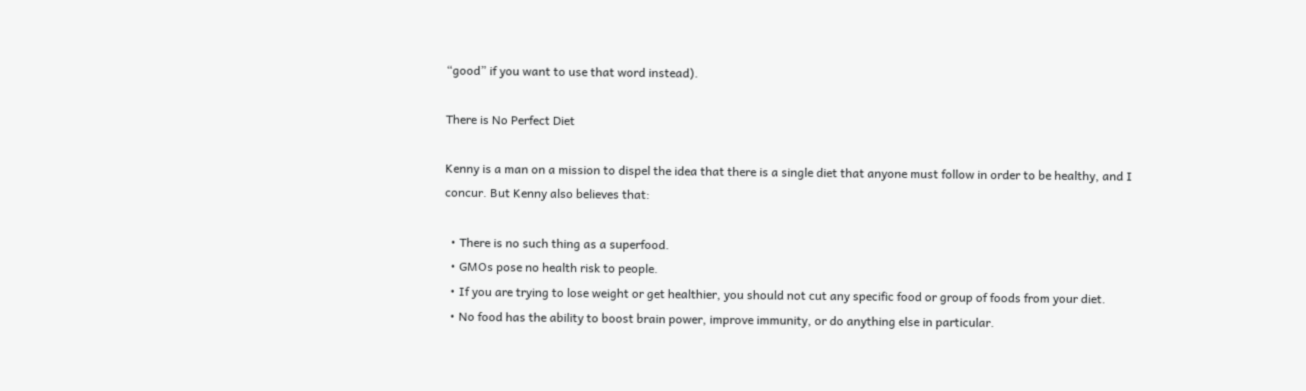“good” if you want to use that word instead).

There is No Perfect Diet

Kenny is a man on a mission to dispel the idea that there is a single diet that anyone must follow in order to be healthy, and I concur. But Kenny also believes that:

  • There is no such thing as a superfood.
  • GMOs pose no health risk to people.
  • If you are trying to lose weight or get healthier, you should not cut any specific food or group of foods from your diet.
  • No food has the ability to boost brain power, improve immunity, or do anything else in particular.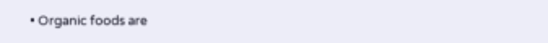• Organic foods are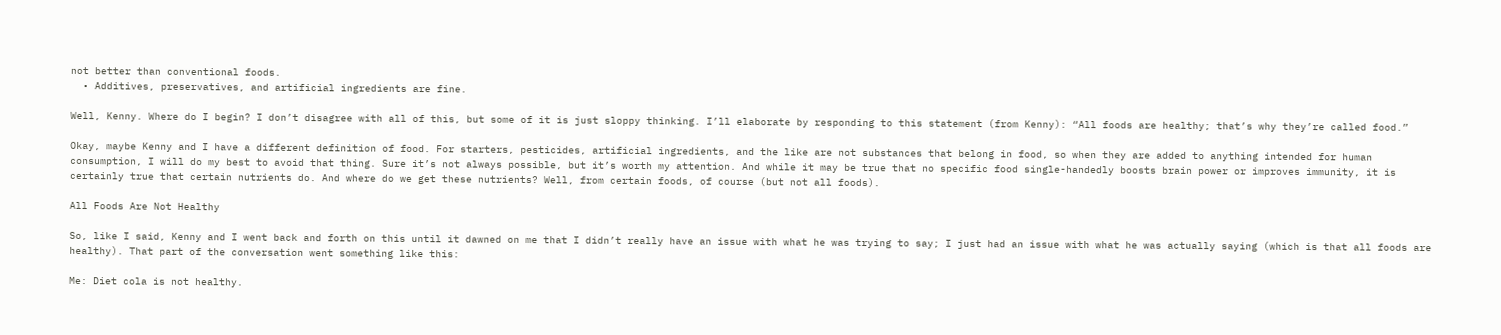not better than conventional foods.
  • Additives, preservatives, and artificial ingredients are fine.

Well, Kenny. Where do I begin? I don’t disagree with all of this, but some of it is just sloppy thinking. I’ll elaborate by responding to this statement (from Kenny): “All foods are healthy; that’s why they’re called food.”

Okay, maybe Kenny and I have a different definition of food. For starters, pesticides, artificial ingredients, and the like are not substances that belong in food, so when they are added to anything intended for human consumption, I will do my best to avoid that thing. Sure it’s not always possible, but it’s worth my attention. And while it may be true that no specific food single-handedly boosts brain power or improves immunity, it is certainly true that certain nutrients do. And where do we get these nutrients? Well, from certain foods, of course (but not all foods).

All Foods Are Not Healthy

So, like I said, Kenny and I went back and forth on this until it dawned on me that I didn’t really have an issue with what he was trying to say; I just had an issue with what he was actually saying (which is that all foods are healthy). That part of the conversation went something like this:

Me: Diet cola is not healthy.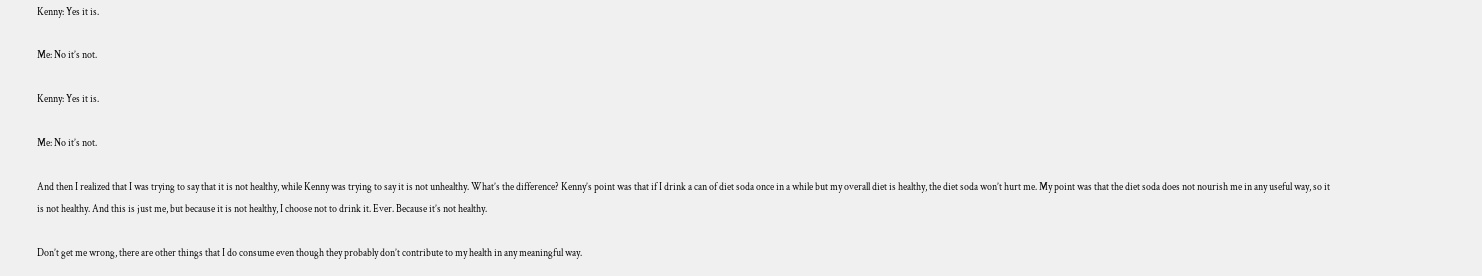Kenny: Yes it is.

Me: No it’s not.

Kenny: Yes it is.

Me: No it’s not.

And then I realized that I was trying to say that it is not healthy, while Kenny was trying to say it is not unhealthy. What’s the difference? Kenny’s point was that if I drink a can of diet soda once in a while but my overall diet is healthy, the diet soda won’t hurt me. My point was that the diet soda does not nourish me in any useful way, so it is not healthy. And this is just me, but because it is not healthy, I choose not to drink it. Ever. Because it’s not healthy.

Don’t get me wrong, there are other things that I do consume even though they probably don’t contribute to my health in any meaningful way.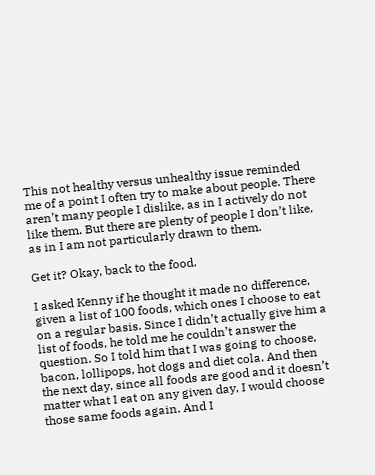This not healthy versus unhealthy issue reminded me of a point I often try to make about people. There aren’t many people I dislike, as in I actively do not like them. But there are plenty of people I don’t like, as in I am not particularly drawn to them.

Get it? Okay, back to the food.

I asked Kenny if he thought it made no difference, given a list of 100 foods, which ones I choose to eat on a regular basis. Since I didn’t actually give him a list of foods, he told me he couldn’t answer the question. So I told him that I was going to choose, bacon, lollipops, hot dogs and diet cola. And then the next day, since all foods are good and it doesn’t matter what I eat on any given day, I would choose those same foods again. And I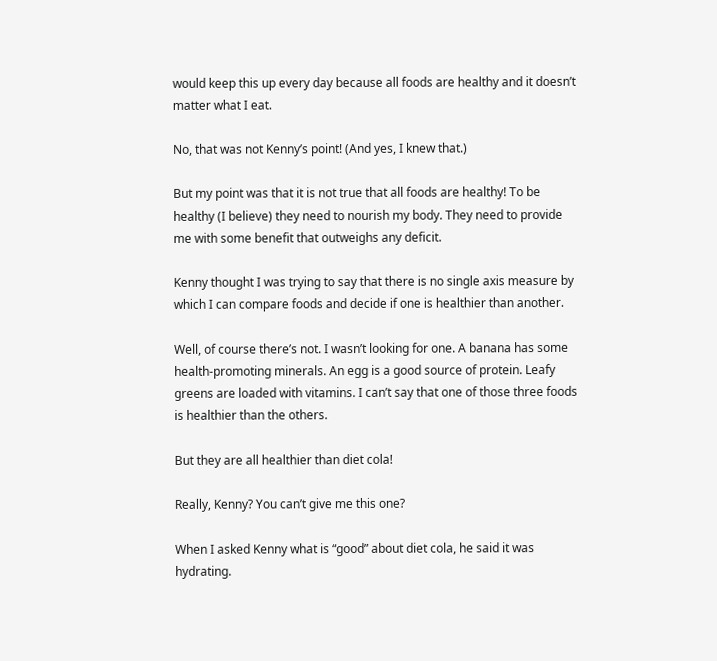would keep this up every day because all foods are healthy and it doesn’t matter what I eat.

No, that was not Kenny’s point! (And yes, I knew that.)

But my point was that it is not true that all foods are healthy! To be healthy (I believe) they need to nourish my body. They need to provide me with some benefit that outweighs any deficit.

Kenny thought I was trying to say that there is no single axis measure by which I can compare foods and decide if one is healthier than another.

Well, of course there’s not. I wasn’t looking for one. A banana has some health-promoting minerals. An egg is a good source of protein. Leafy greens are loaded with vitamins. I can’t say that one of those three foods is healthier than the others.

But they are all healthier than diet cola!

Really, Kenny? You can’t give me this one?

When I asked Kenny what is “good” about diet cola, he said it was hydrating.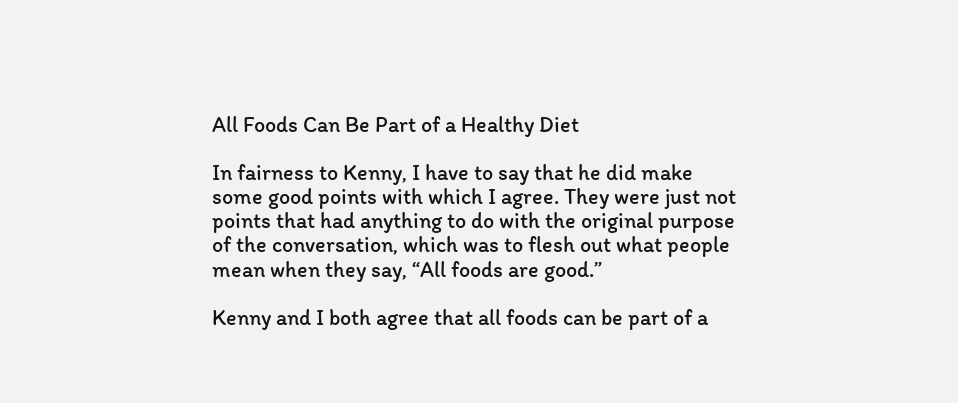All Foods Can Be Part of a Healthy Diet

In fairness to Kenny, I have to say that he did make some good points with which I agree. They were just not points that had anything to do with the original purpose of the conversation, which was to flesh out what people mean when they say, “All foods are good.”

Kenny and I both agree that all foods can be part of a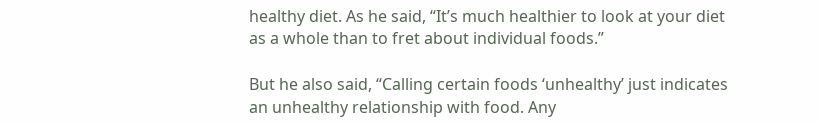healthy diet. As he said, “It’s much healthier to look at your diet as a whole than to fret about individual foods.”

But he also said, “Calling certain foods ‘unhealthy’ just indicates an unhealthy relationship with food. Any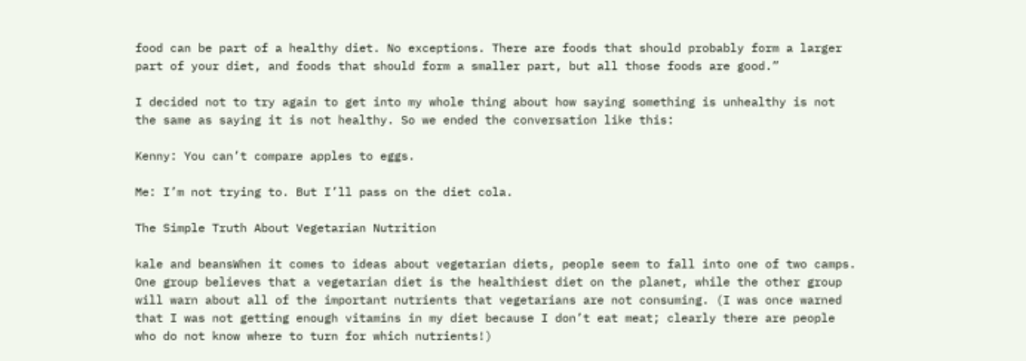food can be part of a healthy diet. No exceptions. There are foods that should probably form a larger part of your diet, and foods that should form a smaller part, but all those foods are good.”

I decided not to try again to get into my whole thing about how saying something is unhealthy is not the same as saying it is not healthy. So we ended the conversation like this:

Kenny: You can’t compare apples to eggs.

Me: I’m not trying to. But I’ll pass on the diet cola.

The Simple Truth About Vegetarian Nutrition

kale and beansWhen it comes to ideas about vegetarian diets, people seem to fall into one of two camps. One group believes that a vegetarian diet is the healthiest diet on the planet, while the other group will warn about all of the important nutrients that vegetarians are not consuming. (I was once warned that I was not getting enough vitamins in my diet because I don’t eat meat; clearly there are people who do not know where to turn for which nutrients!)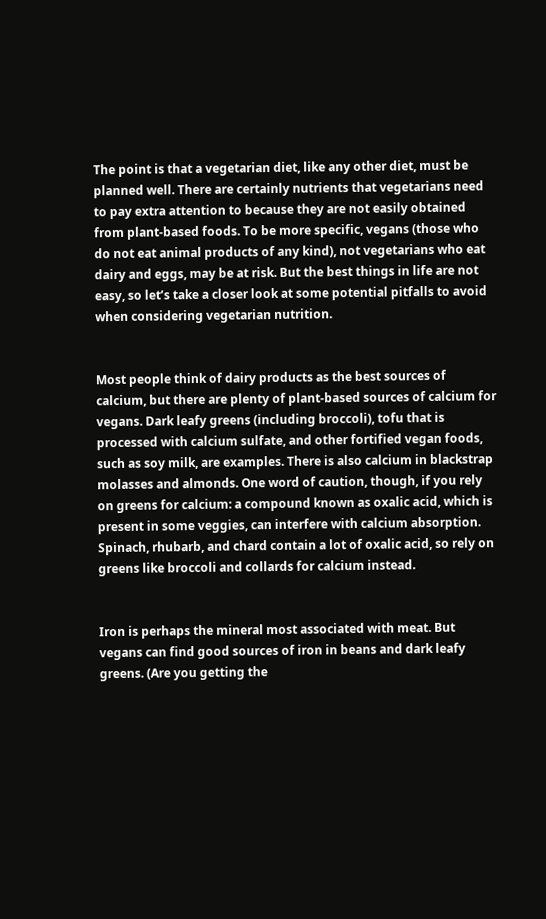The point is that a vegetarian diet, like any other diet, must be planned well. There are certainly nutrients that vegetarians need to pay extra attention to because they are not easily obtained from plant-based foods. To be more specific, vegans (those who do not eat animal products of any kind), not vegetarians who eat dairy and eggs, may be at risk. But the best things in life are not easy, so let’s take a closer look at some potential pitfalls to avoid when considering vegetarian nutrition.


Most people think of dairy products as the best sources of calcium, but there are plenty of plant-based sources of calcium for vegans. Dark leafy greens (including broccoli), tofu that is processed with calcium sulfate, and other fortified vegan foods, such as soy milk, are examples. There is also calcium in blackstrap molasses and almonds. One word of caution, though, if you rely on greens for calcium: a compound known as oxalic acid, which is present in some veggies, can interfere with calcium absorption. Spinach, rhubarb, and chard contain a lot of oxalic acid, so rely on greens like broccoli and collards for calcium instead.


Iron is perhaps the mineral most associated with meat. But vegans can find good sources of iron in beans and dark leafy greens. (Are you getting the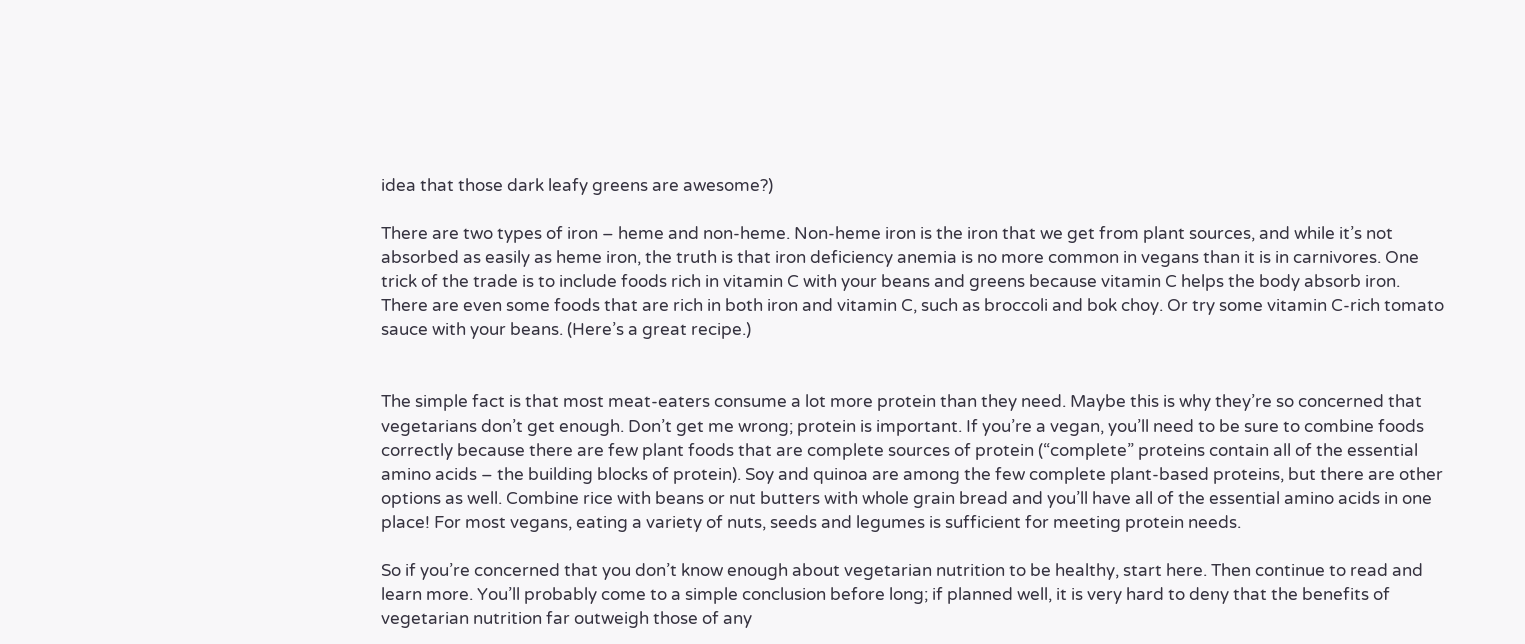idea that those dark leafy greens are awesome?)

There are two types of iron – heme and non-heme. Non-heme iron is the iron that we get from plant sources, and while it’s not absorbed as easily as heme iron, the truth is that iron deficiency anemia is no more common in vegans than it is in carnivores. One trick of the trade is to include foods rich in vitamin C with your beans and greens because vitamin C helps the body absorb iron. There are even some foods that are rich in both iron and vitamin C, such as broccoli and bok choy. Or try some vitamin C-rich tomato sauce with your beans. (Here’s a great recipe.)


The simple fact is that most meat-eaters consume a lot more protein than they need. Maybe this is why they’re so concerned that vegetarians don’t get enough. Don’t get me wrong; protein is important. If you’re a vegan, you’ll need to be sure to combine foods correctly because there are few plant foods that are complete sources of protein (“complete” proteins contain all of the essential amino acids – the building blocks of protein). Soy and quinoa are among the few complete plant-based proteins, but there are other options as well. Combine rice with beans or nut butters with whole grain bread and you’ll have all of the essential amino acids in one place! For most vegans, eating a variety of nuts, seeds and legumes is sufficient for meeting protein needs.

So if you’re concerned that you don’t know enough about vegetarian nutrition to be healthy, start here. Then continue to read and learn more. You’ll probably come to a simple conclusion before long; if planned well, it is very hard to deny that the benefits of vegetarian nutrition far outweigh those of any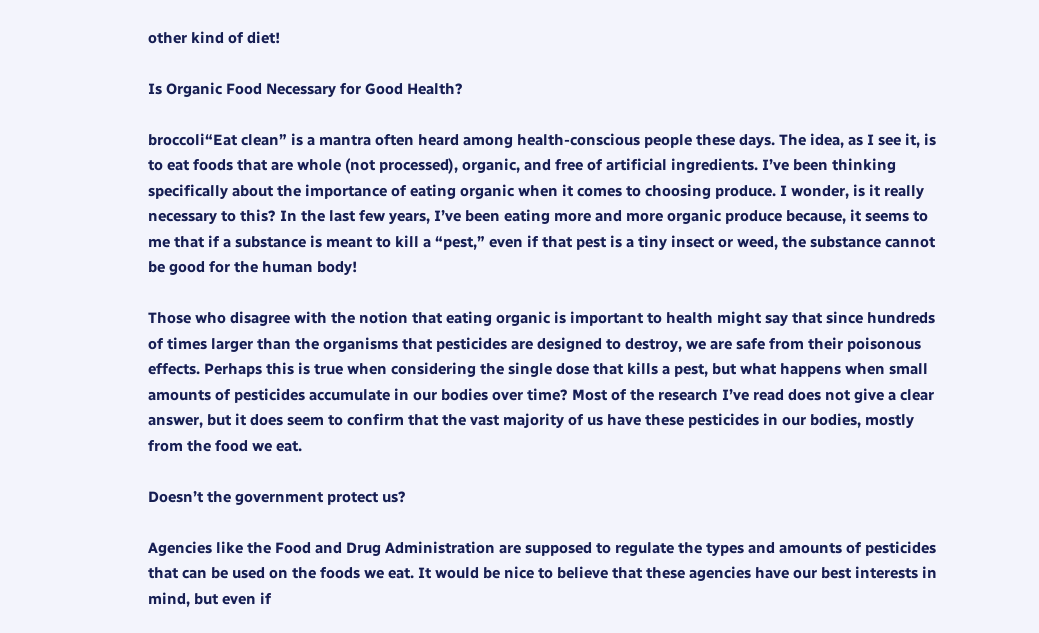other kind of diet!

Is Organic Food Necessary for Good Health?

broccoli“Eat clean” is a mantra often heard among health-conscious people these days. The idea, as I see it, is to eat foods that are whole (not processed), organic, and free of artificial ingredients. I’ve been thinking specifically about the importance of eating organic when it comes to choosing produce. I wonder, is it really necessary to this? In the last few years, I’ve been eating more and more organic produce because, it seems to me that if a substance is meant to kill a “pest,” even if that pest is a tiny insect or weed, the substance cannot be good for the human body!

Those who disagree with the notion that eating organic is important to health might say that since hundreds of times larger than the organisms that pesticides are designed to destroy, we are safe from their poisonous effects. Perhaps this is true when considering the single dose that kills a pest, but what happens when small amounts of pesticides accumulate in our bodies over time? Most of the research I’ve read does not give a clear answer, but it does seem to confirm that the vast majority of us have these pesticides in our bodies, mostly from the food we eat.

Doesn’t the government protect us?

Agencies like the Food and Drug Administration are supposed to regulate the types and amounts of pesticides that can be used on the foods we eat. It would be nice to believe that these agencies have our best interests in mind, but even if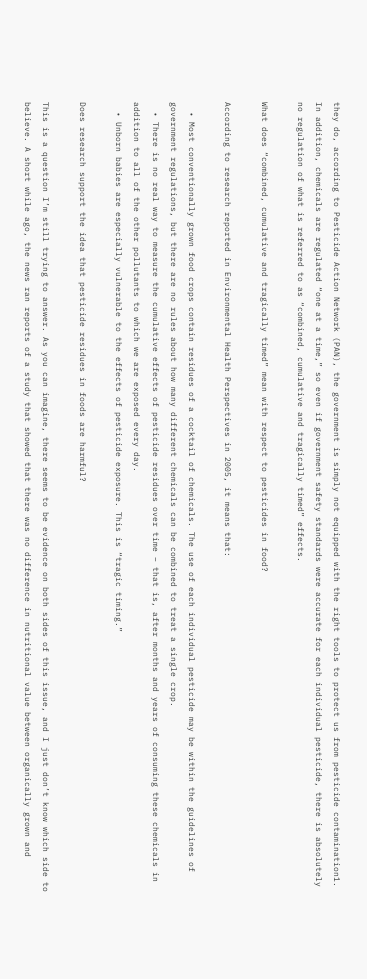they do, according to Pesticide Action Network (PAN), the government is simply not equipped with the right tools to protect us from pesticide contamination1. In addition, chemicals are regulated “one at a time,” so even if government safety standards were accurate for each individual pesticide, there is absolutely no regulation of what is referred to as “combined, cumulative and tragically timed” effects.

What does “combined, cumulative and tragically timed” mean with respect to pesticides in food?

According to research reported in Environmental Health Perspectives in 2005, it means that:

  • Most conventionally grown food crops contain residues of a cocktail of chemicals. The use of each individual pesticide may be within the guidelines of government regulations, but there are no rules about how many different chemicals can be combined to treat a single crop.
  • There is no real way to measure the cumulative effects of pesticide residues over time – that is, after months and years of consuming these chemicals in addition to all of the other pollutants to which we are exposed every day.
  • Unborn babies are especially vulnerable to the effects of pesticide exposure. This is “tragic timing.”

Does research support the idea that pesticide residues in foods are harmful?

This is a question I’m still trying to answer. As you can imagine, there seems to be evidence on both sides of this issue, and I just don’t know which side to believe. A short while ago, the news ran reports of a study that showed that there was no difference in nutritional value between organically grown and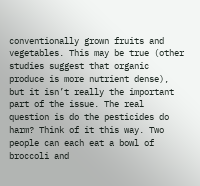conventionally grown fruits and vegetables. This may be true (other studies suggest that organic produce is more nutrient dense), but it isn’t really the important part of the issue. The real question is do the pesticides do harm? Think of it this way. Two people can each eat a bowl of broccoli and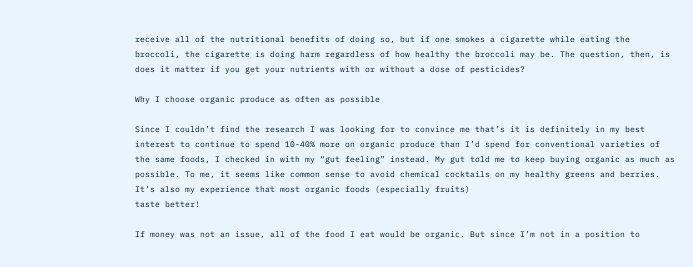receive all of the nutritional benefits of doing so, but if one smokes a cigarette while eating the broccoli, the cigarette is doing harm regardless of how healthy the broccoli may be. The question, then, is does it matter if you get your nutrients with or without a dose of pesticides?

Why I choose organic produce as often as possible

Since I couldn’t find the research I was looking for to convince me that’s it is definitely in my best interest to continue to spend 10-40% more on organic produce than I’d spend for conventional varieties of the same foods, I checked in with my “gut feeling” instead. My gut told me to keep buying organic as much as possible. To me, it seems like common sense to avoid chemical cocktails on my healthy greens and berries. It’s also my experience that most organic foods (especially fruits)
taste better!

If money was not an issue, all of the food I eat would be organic. But since I’m not in a position to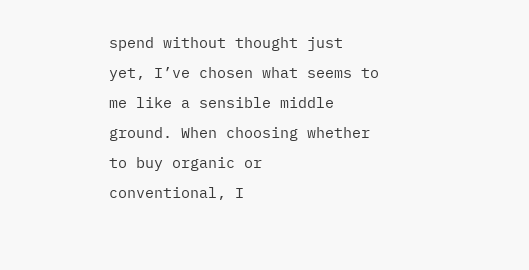spend without thought just yet, I’ve chosen what seems to me like a sensible middle ground. When choosing whether to buy organic or conventional, I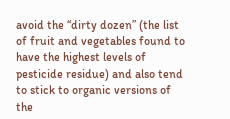avoid the “dirty dozen” (the list of fruit and vegetables found to have the highest levels of pesticide residue) and also tend to stick to organic versions of the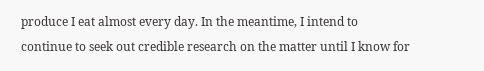produce I eat almost every day. In the meantime, I intend to continue to seek out credible research on the matter until I know for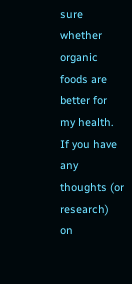sure whether organic foods are better for my health. If you have any thoughts (or research) on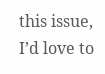this issue, I’d love to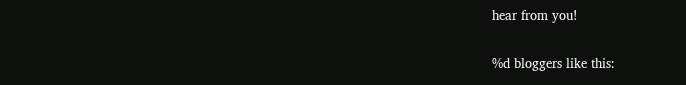hear from you!

%d bloggers like this: